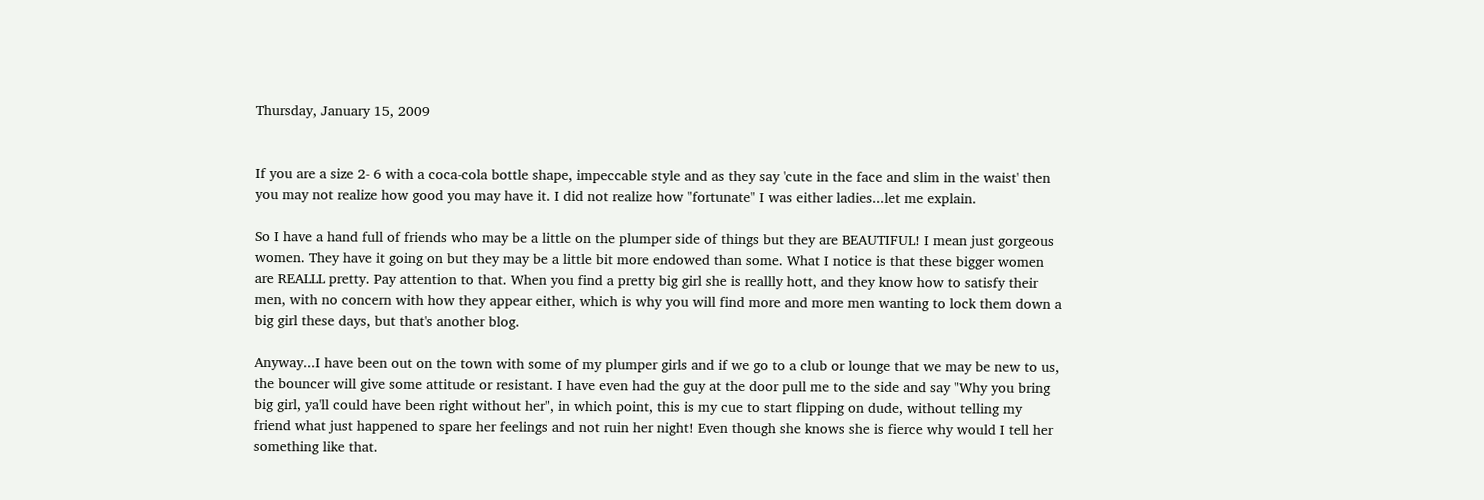Thursday, January 15, 2009


If you are a size 2- 6 with a coca-cola bottle shape, impeccable style and as they say 'cute in the face and slim in the waist' then you may not realize how good you may have it. I did not realize how "fortunate" I was either ladies...let me explain.

So I have a hand full of friends who may be a little on the plumper side of things but they are BEAUTIFUL! I mean just gorgeous women. They have it going on but they may be a little bit more endowed than some. What I notice is that these bigger women are REALLL pretty. Pay attention to that. When you find a pretty big girl she is reallly hott, and they know how to satisfy their men, with no concern with how they appear either, which is why you will find more and more men wanting to lock them down a big girl these days, but that's another blog.

Anyway...I have been out on the town with some of my plumper girls and if we go to a club or lounge that we may be new to us, the bouncer will give some attitude or resistant. I have even had the guy at the door pull me to the side and say "Why you bring big girl, ya'll could have been right without her", in which point, this is my cue to start flipping on dude, without telling my friend what just happened to spare her feelings and not ruin her night! Even though she knows she is fierce why would I tell her something like that.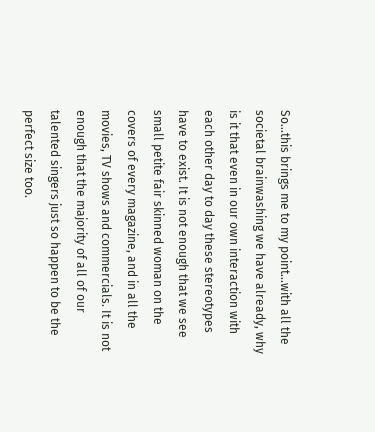So...this brings me to my point...with all the societal brainwashing we have already, why is it that even in our own interaction with each other day to day these stereotypes have to exist. It is not enough that we see small petite fair skinned woman on the covers of every magazine, and in all the movies, TV shows and commercials. It is not enough that the majority of all of our talented singers just so happen to be the perfect size too.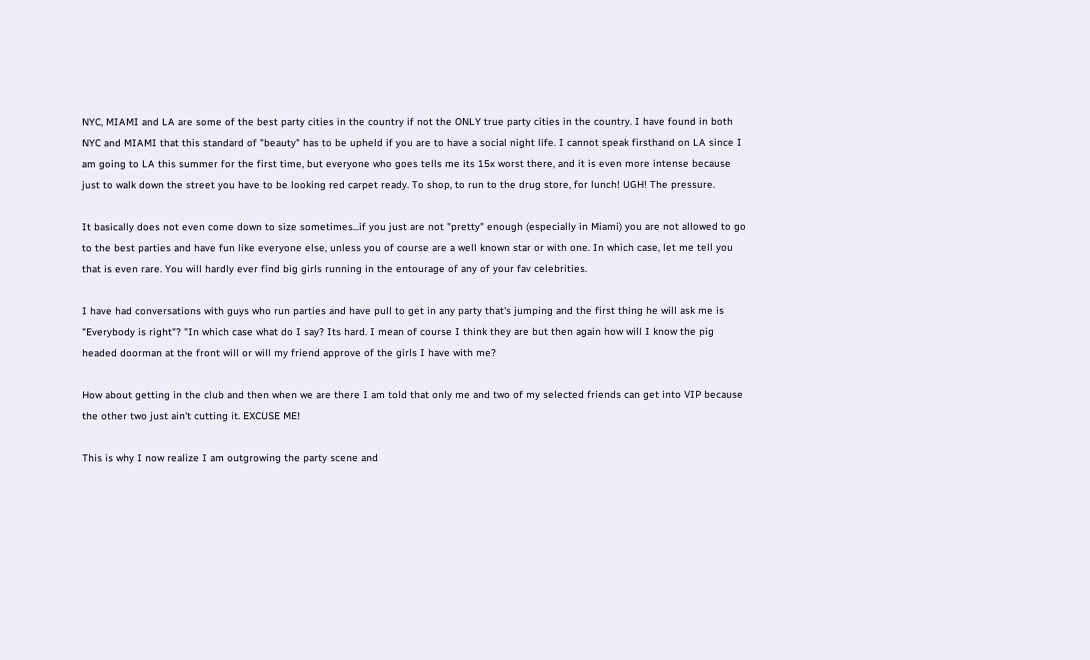NYC, MIAMI and LA are some of the best party cities in the country if not the ONLY true party cities in the country. I have found in both NYC and MIAMI that this standard of "beauty" has to be upheld if you are to have a social night life. I cannot speak firsthand on LA since I am going to LA this summer for the first time, but everyone who goes tells me its 15x worst there, and it is even more intense because just to walk down the street you have to be looking red carpet ready. To shop, to run to the drug store, for lunch! UGH! The pressure.

It basically does not even come down to size sometimes...if you just are not "pretty" enough (especially in Miami) you are not allowed to go to the best parties and have fun like everyone else, unless you of course are a well known star or with one. In which case, let me tell you that is even rare. You will hardly ever find big girls running in the entourage of any of your fav celebrities.

I have had conversations with guys who run parties and have pull to get in any party that's jumping and the first thing he will ask me is "Everybody is right"? "In which case what do I say? Its hard. I mean of course I think they are but then again how will I know the pig headed doorman at the front will or will my friend approve of the girls I have with me?

How about getting in the club and then when we are there I am told that only me and two of my selected friends can get into VIP because the other two just ain't cutting it. EXCUSE ME!

This is why I now realize I am outgrowing the party scene and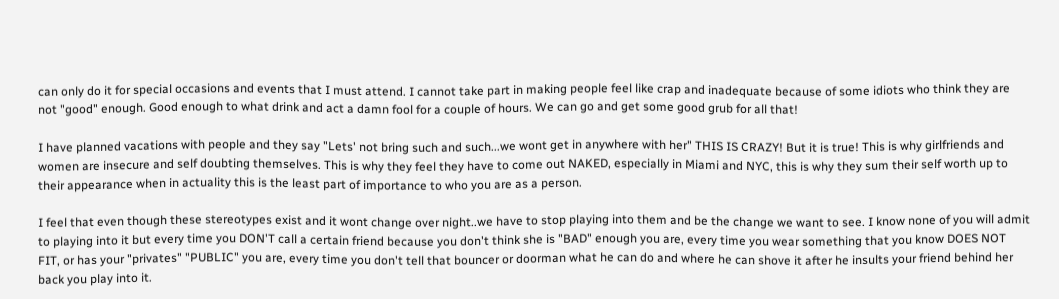can only do it for special occasions and events that I must attend. I cannot take part in making people feel like crap and inadequate because of some idiots who think they are not "good" enough. Good enough to what drink and act a damn fool for a couple of hours. We can go and get some good grub for all that!

I have planned vacations with people and they say "Lets' not bring such and such...we wont get in anywhere with her" THIS IS CRAZY! But it is true! This is why girlfriends and women are insecure and self doubting themselves. This is why they feel they have to come out NAKED, especially in Miami and NYC, this is why they sum their self worth up to their appearance when in actuality this is the least part of importance to who you are as a person.

I feel that even though these stereotypes exist and it wont change over night..we have to stop playing into them and be the change we want to see. I know none of you will admit to playing into it but every time you DON'T call a certain friend because you don't think she is "BAD" enough you are, every time you wear something that you know DOES NOT FIT, or has your "privates" "PUBLIC" you are, every time you don't tell that bouncer or doorman what he can do and where he can shove it after he insults your friend behind her back you play into it.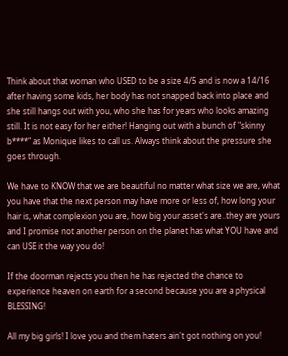Think about that woman who USED to be a size 4/5 and is now a 14/16 after having some kids, her body has not snapped back into place and she still hangs out with you, who she has for years who looks amazing still. It is not easy for her either! Hanging out with a bunch of "skinny b****" as Monique likes to call us. Always think about the pressure she goes through.

We have to KNOW that we are beautiful no matter what size we are, what you have that the next person may have more or less of, how long your hair is, what complexion you are, how big your asset's are..they are yours and I promise not another person on the planet has what YOU have and can USE it the way you do!

If the doorman rejects you then he has rejected the chance to experience heaven on earth for a second because you are a physical BLESSING!

All my big girls! I love you and them haters ain't got nothing on you!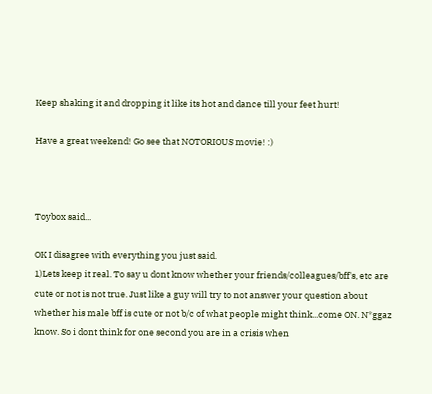Keep shaking it and dropping it like its hot and dance till your feet hurt!

Have a great weekend! Go see that NOTORIOUS movie! :)



Toybox said...

OK I disagree with everything you just said.
1)Lets keep it real. To say u dont know whether your friends/colleagues/bff's, etc are cute or not is not true. Just like a guy will try to not answer your question about whether his male bff is cute or not b/c of what people might think...come ON. N*ggaz know. So i dont think for one second you are in a crisis when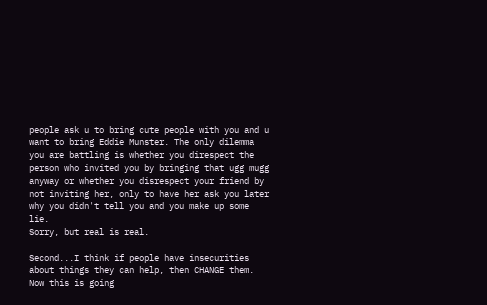people ask u to bring cute people with you and u want to bring Eddie Munster. The only dilemma you are battling is whether you direspect the person who invited you by bringing that ugg mugg anyway or whether you disrespect your friend by not inviting her, only to have her ask you later why you didn't tell you and you make up some lie.
Sorry, but real is real.

Second...I think if people have insecurities about things they can help, then CHANGE them. Now this is going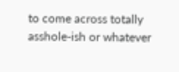to come across totally asshole-ish or whatever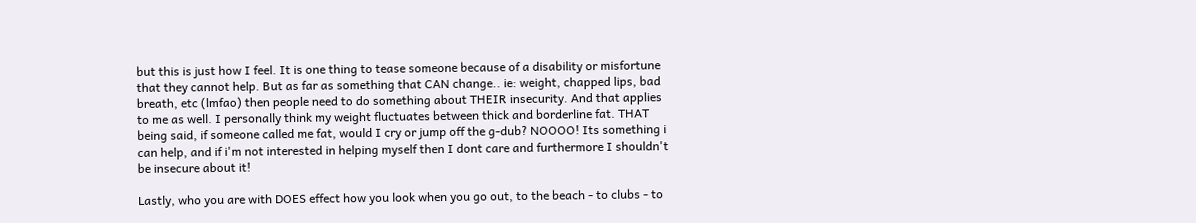but this is just how I feel. It is one thing to tease someone because of a disability or misfortune that they cannot help. But as far as something that CAN change.. ie: weight, chapped lips, bad breath, etc (lmfao) then people need to do something about THEIR insecurity. And that applies to me as well. I personally think my weight fluctuates between thick and borderline fat. THAT being said, if someone called me fat, would I cry or jump off the g-dub? NOOOO! Its something i can help, and if i'm not interested in helping myself then I dont care and furthermore I shouldn't be insecure about it!

Lastly, who you are with DOES effect how you look when you go out, to the beach - to clubs - to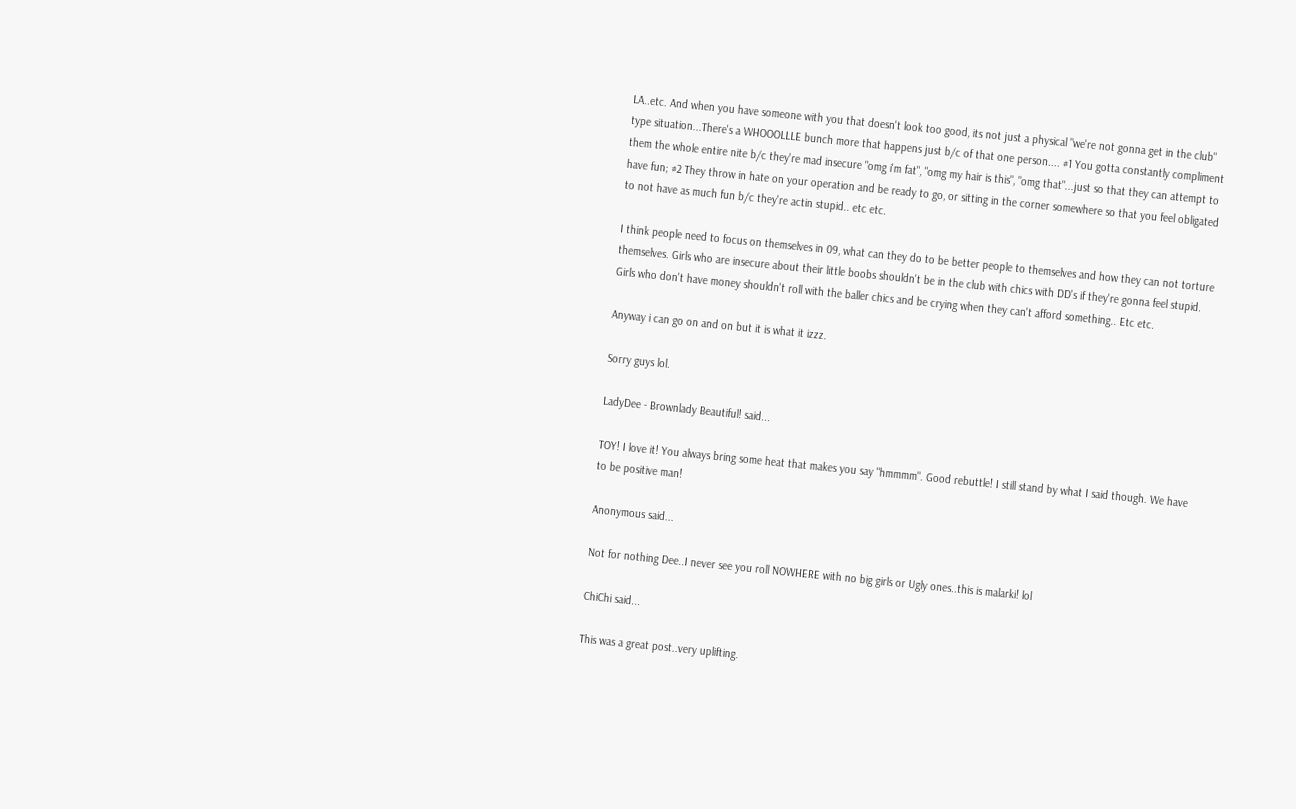LA..etc. And when you have someone with you that doesn't look too good, its not just a physical "we're not gonna get in the club" type situation...There's a WHOOOLLLE bunch more that happens just b/c of that one person.... #1 You gotta constantly compliment them the whole entire nite b/c they're mad insecure "omg i'm fat", "omg my hair is this", "omg that"...just so that they can attempt to have fun; #2 They throw in hate on your operation and be ready to go, or sitting in the corner somewhere so that you feel obligated to not have as much fun b/c they're actin stupid.. etc etc.

I think people need to focus on themselves in 09, what can they do to be better people to themselves and how they can not torture themselves. Girls who are insecure about their little boobs shouldn't be in the club with chics with DD's if they're gonna feel stupid. Girls who don't have money shouldn't roll with the baller chics and be crying when they can't afford something.. Etc etc.

Anyway i can go on and on but it is what it izzz.

Sorry guys lol.

LadyDee - Brownlady Beautiful! said...

TOY! I love it! You always bring some heat that makes you say "hmmmm". Good rebuttle! I still stand by what I said though. We have to be positive man!

Anonymous said...

Not for nothing Dee..I never see you roll NOWHERE with no big girls or Ugly ones..this is malarki! lol

ChiChi said...

This was a great post..very uplifting.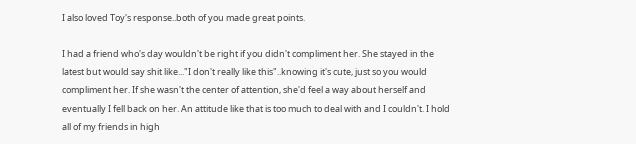I also loved Toy's response..both of you made great points.

I had a friend who's day wouldn't be right if you didn't compliment her. She stayed in the latest but would say shit like..."I don't really like this"..knowing it's cute, just so you would compliment her. If she wasn't the center of attention, she'd feel a way about herself and eventually I fell back on her. An attitude like that is too much to deal with and I couldn't. I hold all of my friends in high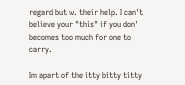regard but w. their help. I can't believe your "this" if you don' becomes too much for one to carry.

Im apart of the itty bitty titty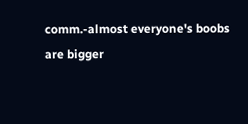comm.-almost everyone's boobs are bigger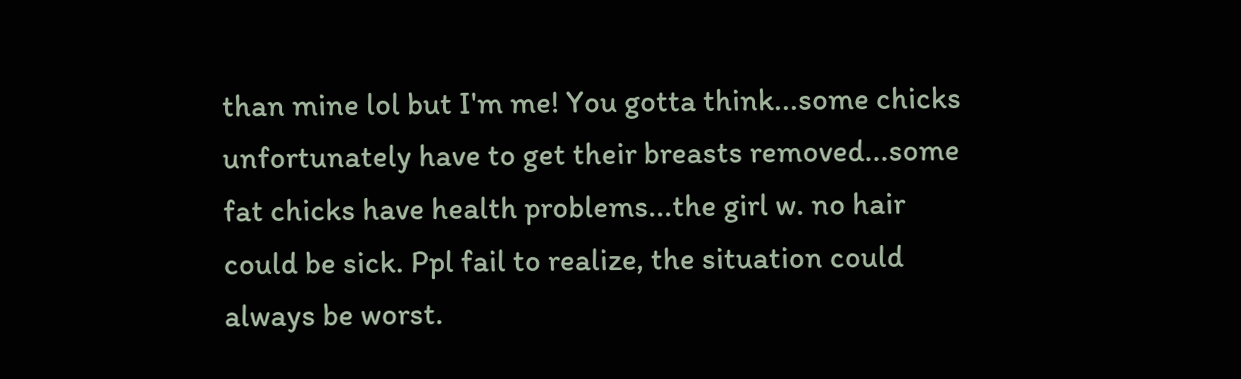than mine lol but I'm me! You gotta think...some chicks unfortunately have to get their breasts removed...some fat chicks have health problems...the girl w. no hair could be sick. Ppl fail to realize, the situation could always be worst.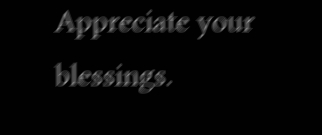Appreciate your blessings.